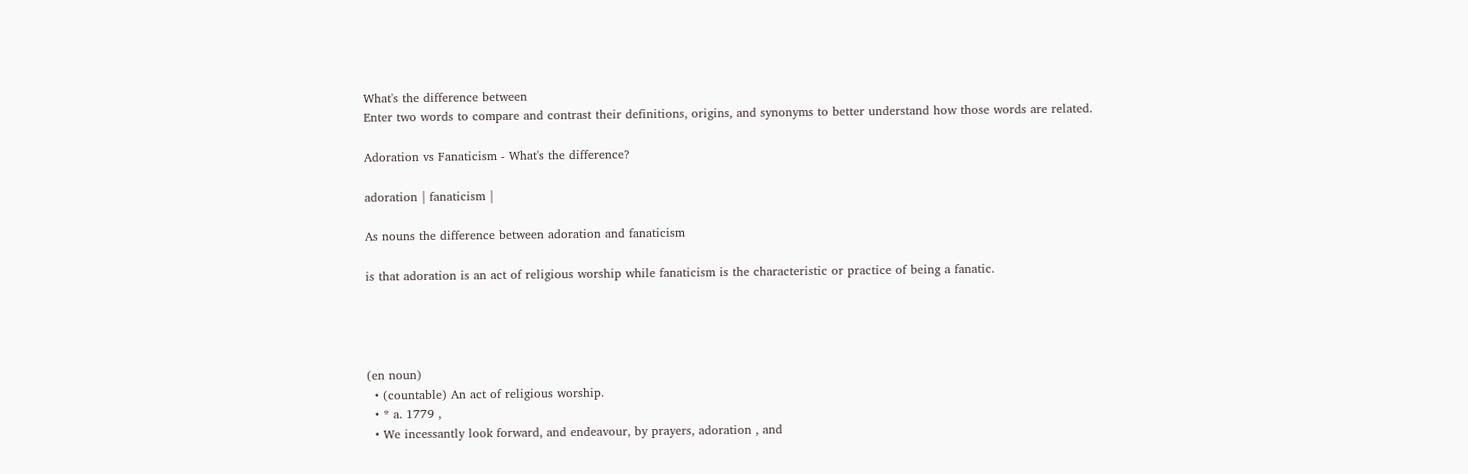What's the difference between
Enter two words to compare and contrast their definitions, origins, and synonyms to better understand how those words are related.

Adoration vs Fanaticism - What's the difference?

adoration | fanaticism |

As nouns the difference between adoration and fanaticism

is that adoration is an act of religious worship while fanaticism is the characteristic or practice of being a fanatic.




(en noun)
  • (countable) An act of religious worship.
  • * a. 1779 ,
  • We incessantly look forward, and endeavour, by prayers, adoration , and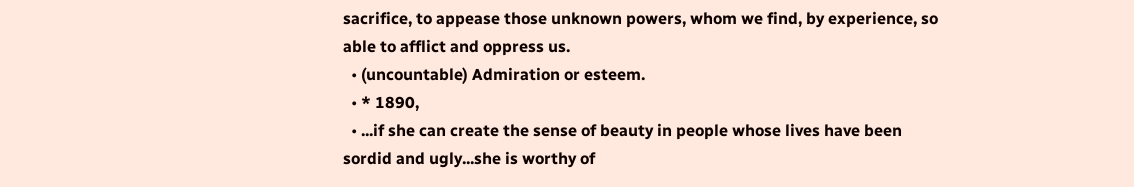sacrifice, to appease those unknown powers, whom we find, by experience, so able to afflict and oppress us.
  • (uncountable) Admiration or esteem.
  • * 1890,
  • ...if she can create the sense of beauty in people whose lives have been sordid and ugly...she is worthy of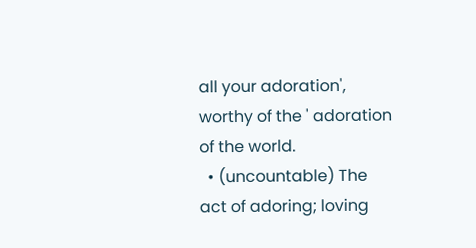all your adoration', worthy of the ' adoration of the world.
  • (uncountable) The act of adoring; loving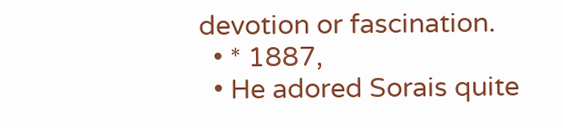devotion or fascination.
  • * 1887,
  • He adored Sorais quite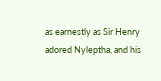as earnestly as Sir Henry adored Nyleptha, and his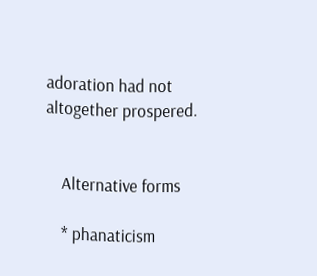adoration had not altogether prospered.


    Alternative forms

    * phanaticism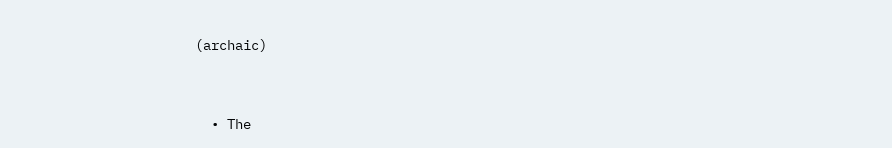(archaic)


  • The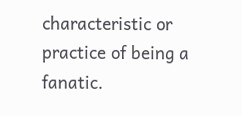characteristic or practice of being a fanatic.